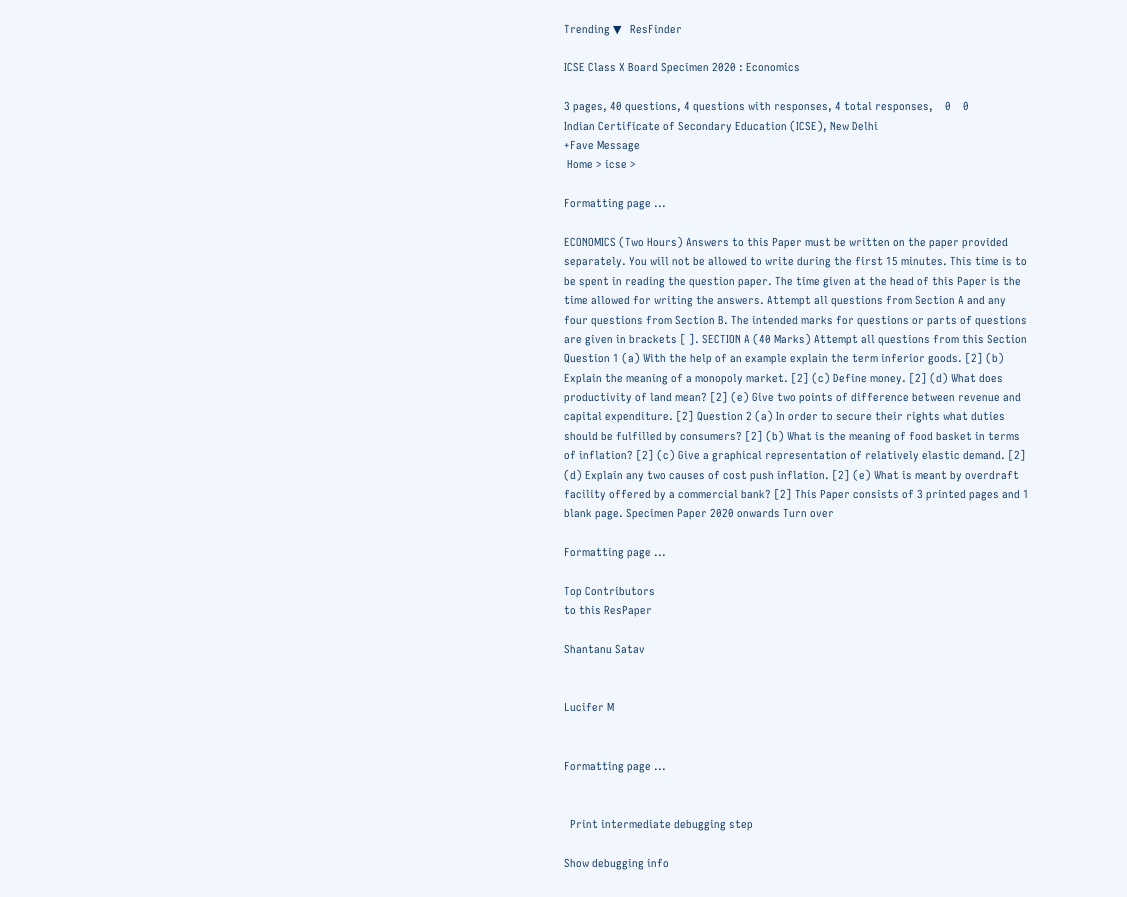Trending ▼   ResFinder

ICSE Class X Board Specimen 2020 : Economics

3 pages, 40 questions, 4 questions with responses, 4 total responses,    0    0
Indian Certificate of Secondary Education (ICSE), New Delhi
+Fave Message
 Home > icse >

Formatting page ...

ECONOMICS (Two Hours) Answers to this Paper must be written on the paper provided separately. You will not be allowed to write during the first 15 minutes. This time is to be spent in reading the question paper. The time given at the head of this Paper is the time allowed for writing the answers. Attempt all questions from Section A and any four questions from Section B. The intended marks for questions or parts of questions are given in brackets [ ]. SECTION A (40 Marks) Attempt all questions from this Section Question 1 (a) With the help of an example explain the term inferior goods. [2] (b) Explain the meaning of a monopoly market. [2] (c) Define money. [2] (d) What does productivity of land mean? [2] (e) Give two points of difference between revenue and capital expenditure. [2] Question 2 (a) In order to secure their rights what duties should be fulfilled by consumers? [2] (b) What is the meaning of food basket in terms of inflation? [2] (c) Give a graphical representation of relatively elastic demand. [2] (d) Explain any two causes of cost push inflation. [2] (e) What is meant by overdraft facility offered by a commercial bank? [2] This Paper consists of 3 printed pages and 1 blank page. Specimen Paper 2020 onwards Turn over

Formatting page ...

Top Contributors
to this ResPaper

Shantanu Satav


Lucifer M


Formatting page ...


  Print intermediate debugging step

Show debugging info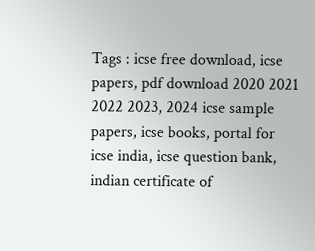Tags : icse free download, icse papers, pdf download 2020 2021 2022 2023, 2024 icse sample papers, icse books, portal for icse india, icse question bank, indian certificate of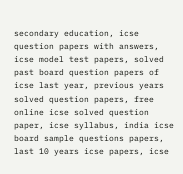secondary education, icse question papers with answers, icse model test papers, solved past board question papers of icse last year, previous years solved question papers, free online icse solved question paper, icse syllabus, india icse board sample questions papers, last 10 years icse papers, icse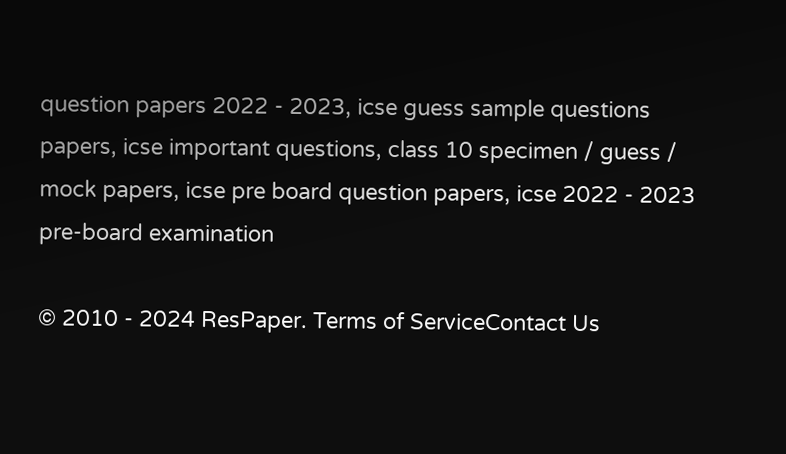question papers 2022 - 2023, icse guess sample questions papers, icse important questions, class 10 specimen / guess / mock papers, icse pre board question papers, icse 2022 - 2023 pre-board examination

© 2010 - 2024 ResPaper. Terms of ServiceContact Us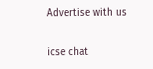Advertise with us


icse chat